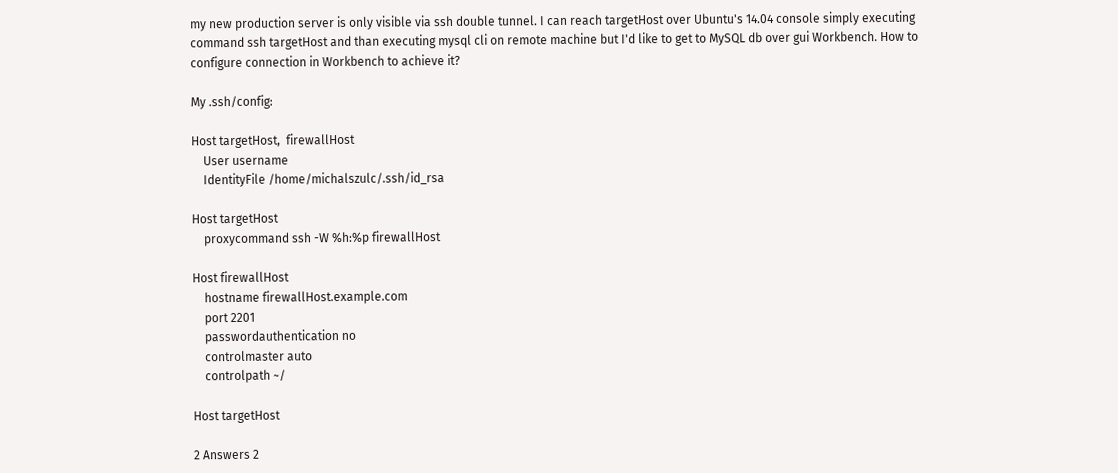my new production server is only visible via ssh double tunnel. I can reach targetHost over Ubuntu's 14.04 console simply executing command ssh targetHost and than executing mysql cli on remote machine but I'd like to get to MySQL db over gui Workbench. How to configure connection in Workbench to achieve it?

My .ssh/config:

Host targetHost,  firewallHost
    User username
    IdentityFile /home/michalszulc/.ssh/id_rsa

Host targetHost
    proxycommand ssh -W %h:%p firewallHost

Host firewallHost
    hostname firewallHost.example.com
    port 2201
    passwordauthentication no
    controlmaster auto
    controlpath ~/

Host targetHost

2 Answers 2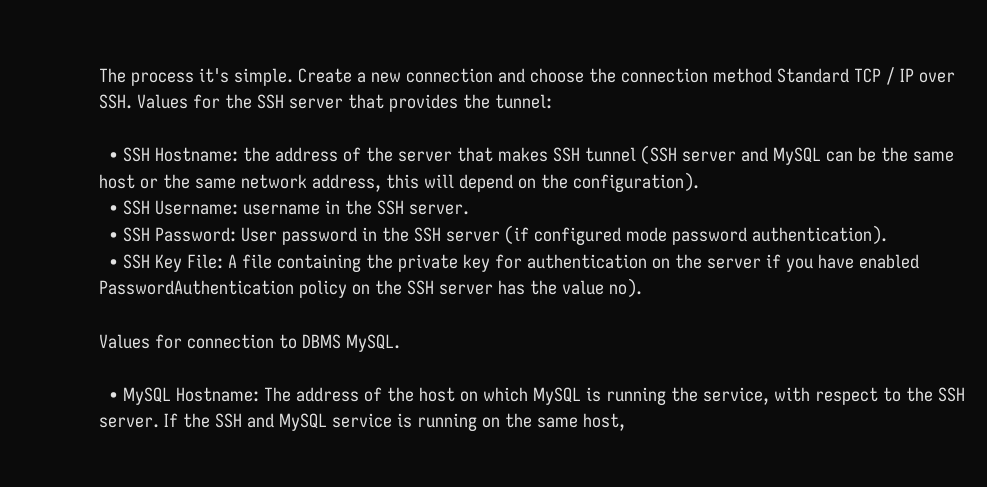The process it's simple. Create a new connection and choose the connection method Standard TCP / IP over SSH. Values for the SSH server that provides the tunnel:

  • SSH Hostname: the address of the server that makes SSH tunnel (SSH server and MySQL can be the same host or the same network address, this will depend on the configuration).
  • SSH Username: username in the SSH server.
  • SSH Password: User password in the SSH server (if configured mode password authentication).
  • SSH Key File: A file containing the private key for authentication on the server if you have enabled PasswordAuthentication policy on the SSH server has the value no).

Values for connection to DBMS MySQL.

  • MySQL Hostname: The address of the host on which MySQL is running the service, with respect to the SSH server. If the SSH and MySQL service is running on the same host,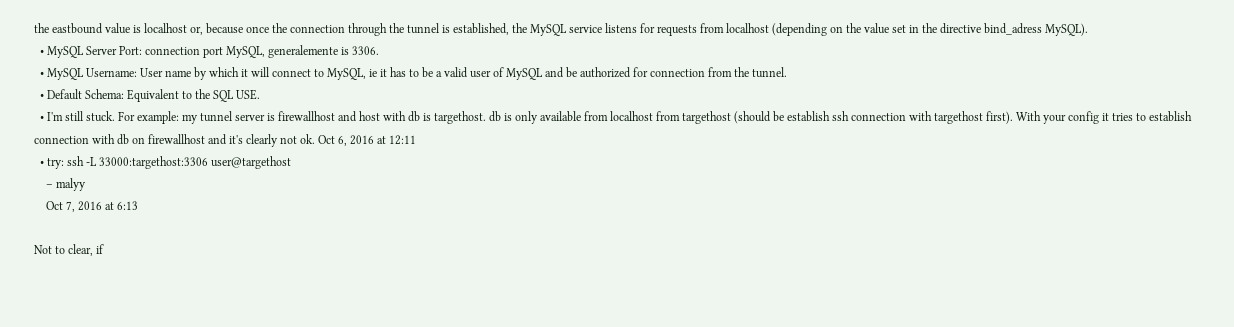the eastbound value is localhost or, because once the connection through the tunnel is established, the MySQL service listens for requests from localhost (depending on the value set in the directive bind_adress MySQL).
  • MySQL Server Port: connection port MySQL, generalemente is 3306.
  • MySQL Username: User name by which it will connect to MySQL, ie it has to be a valid user of MySQL and be authorized for connection from the tunnel.
  • Default Schema: Equivalent to the SQL USE.
  • I'm still stuck. For example: my tunnel server is firewallhost and host with db is targethost. db is only available from localhost from targethost (should be establish ssh connection with targethost first). With your config it tries to establish connection with db on firewallhost and it's clearly not ok. Oct 6, 2016 at 12:11
  • try: ssh -L 33000:targethost:3306 user@targethost
    – malyy
    Oct 7, 2016 at 6:13

Not to clear, if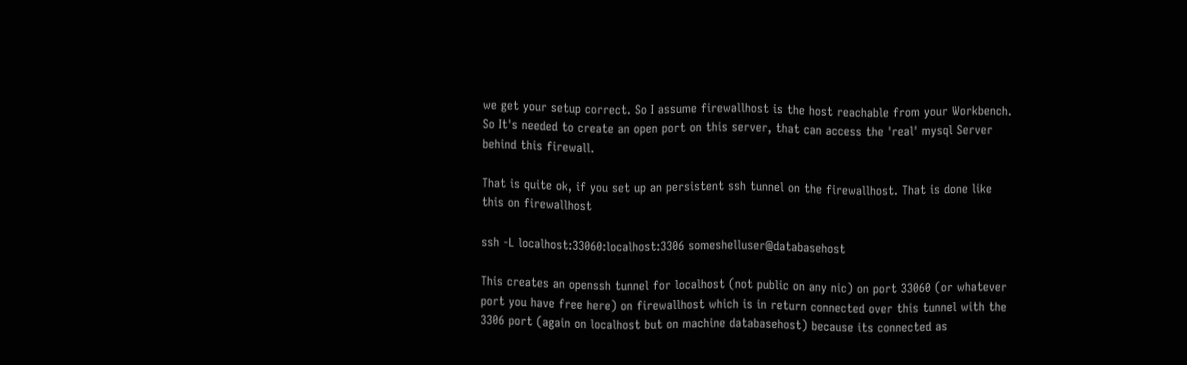we get your setup correct. So I assume firewallhost is the host reachable from your Workbench. So It's needed to create an open port on this server, that can access the 'real' mysql Server behind this firewall.

That is quite ok, if you set up an persistent ssh tunnel on the firewallhost. That is done like this on firewallhost

ssh -L localhost:33060:localhost:3306 someshelluser@databasehost

This creates an openssh tunnel for localhost (not public on any nic) on port 33060 (or whatever port you have free here) on firewallhost which is in return connected over this tunnel with the 3306 port (again on localhost but on machine databasehost) because its connected as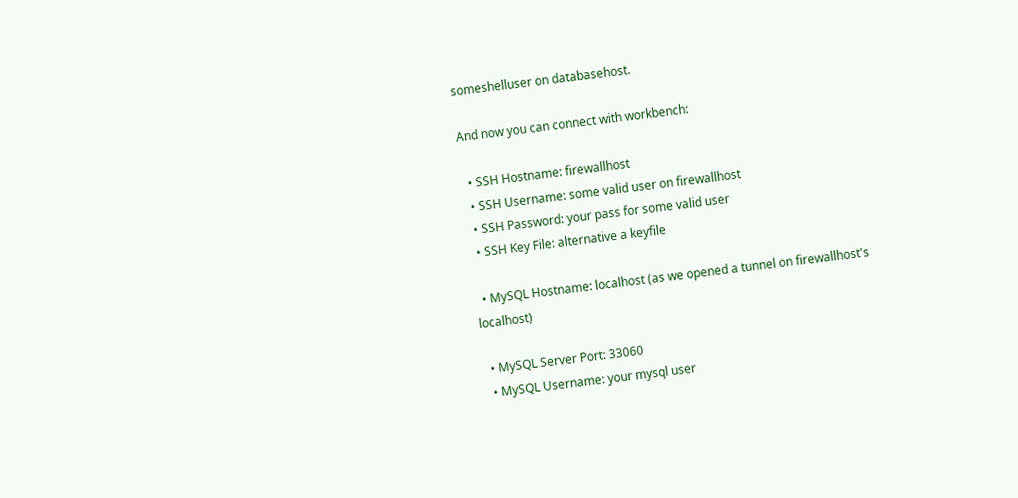someshelluser on databasehost.

And now you can connect with workbench:

  • SSH Hostname: firewallhost
  • SSH Username: some valid user on firewallhost
  • SSH Password: your pass for some valid user
  • SSH Key File: alternative a keyfile

  • MySQL Hostname: localhost (as we opened a tunnel on firewallhost's localhost)

  • MySQL Server Port: 33060
  • MySQL Username: your mysql user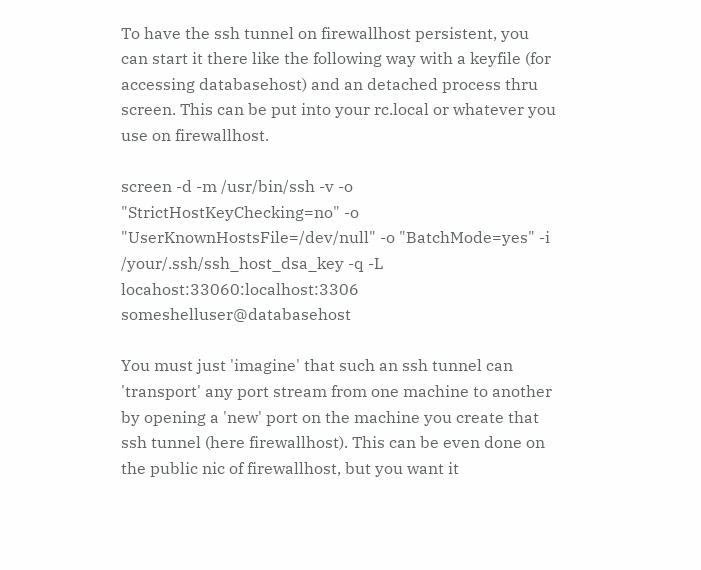To have the ssh tunnel on firewallhost persistent, you can start it there like the following way with a keyfile (for accessing databasehost) and an detached process thru screen. This can be put into your rc.local or whatever you use on firewallhost.

screen -d -m /usr/bin/ssh -v -o "StrictHostKeyChecking=no" -o "UserKnownHostsFile=/dev/null" -o "BatchMode=yes" -i /your/.ssh/ssh_host_dsa_key -q -L locahost:33060:localhost:3306 someshelluser@databasehost

You must just 'imagine' that such an ssh tunnel can 'transport' any port stream from one machine to another by opening a 'new' port on the machine you create that ssh tunnel (here firewallhost). This can be even done on the public nic of firewallhost, but you want it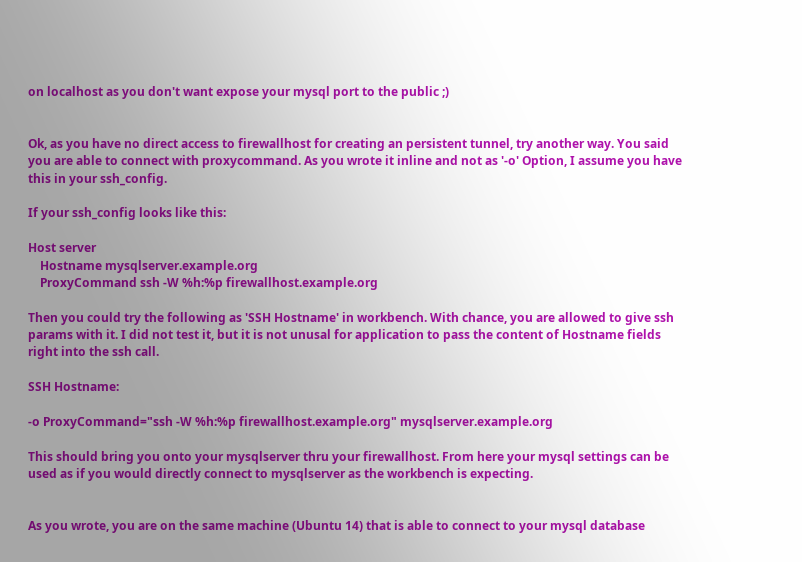on localhost as you don't want expose your mysql port to the public ;)


Ok, as you have no direct access to firewallhost for creating an persistent tunnel, try another way. You said you are able to connect with proxycommand. As you wrote it inline and not as '-o' Option, I assume you have this in your ssh_config.

If your ssh_config looks like this:

Host server
    Hostname mysqlserver.example.org
    ProxyCommand ssh -W %h:%p firewallhost.example.org

Then you could try the following as 'SSH Hostname' in workbench. With chance, you are allowed to give ssh params with it. I did not test it, but it is not unusal for application to pass the content of Hostname fields right into the ssh call.

SSH Hostname:

-o ProxyCommand="ssh -W %h:%p firewallhost.example.org" mysqlserver.example.org

This should bring you onto your mysqlserver thru your firewallhost. From here your mysql settings can be used as if you would directly connect to mysqlserver as the workbench is expecting.


As you wrote, you are on the same machine (Ubuntu 14) that is able to connect to your mysql database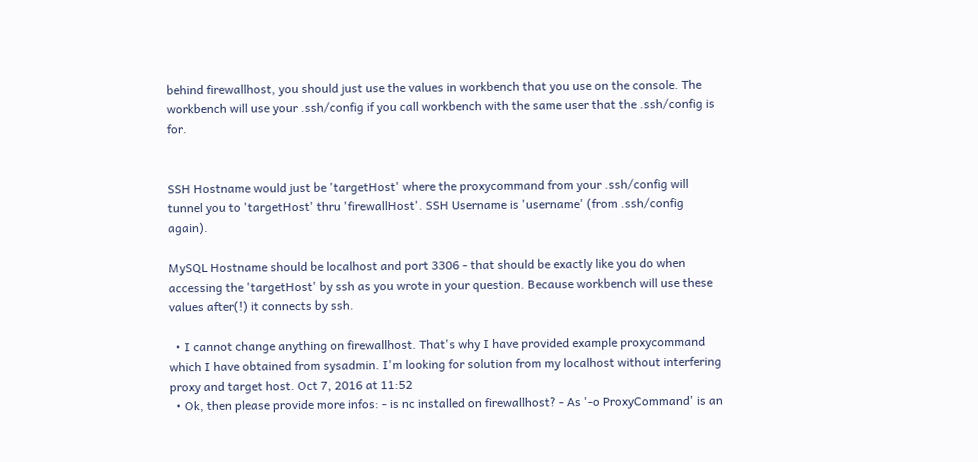behind firewallhost, you should just use the values in workbench that you use on the console. The workbench will use your .ssh/config if you call workbench with the same user that the .ssh/config is for.


SSH Hostname would just be 'targetHost' where the proxycommand from your .ssh/config will tunnel you to 'targetHost' thru 'firewallHost'. SSH Username is 'username' (from .ssh/config again).

MySQL Hostname should be localhost and port 3306 - that should be exactly like you do when accessing the 'targetHost' by ssh as you wrote in your question. Because workbench will use these values after(!) it connects by ssh.

  • I cannot change anything on firewallhost. That's why I have provided example proxycommand which I have obtained from sysadmin. I'm looking for solution from my localhost without interfering proxy and target host. Oct 7, 2016 at 11:52
  • Ok, then please provide more infos: - is nc installed on firewallhost? - As '-o ProxyCommand' is an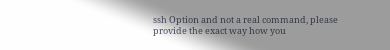ssh Option and not a real command, please provide the exact way how you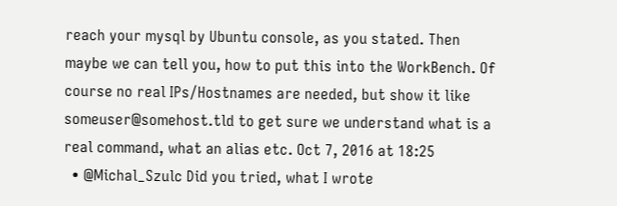reach your mysql by Ubuntu console, as you stated. Then maybe we can tell you, how to put this into the WorkBench. Of course no real IPs/Hostnames are needed, but show it like someuser@somehost.tld to get sure we understand what is a real command, what an alias etc. Oct 7, 2016 at 18:25
  • @Michal_Szulc Did you tried, what I wrote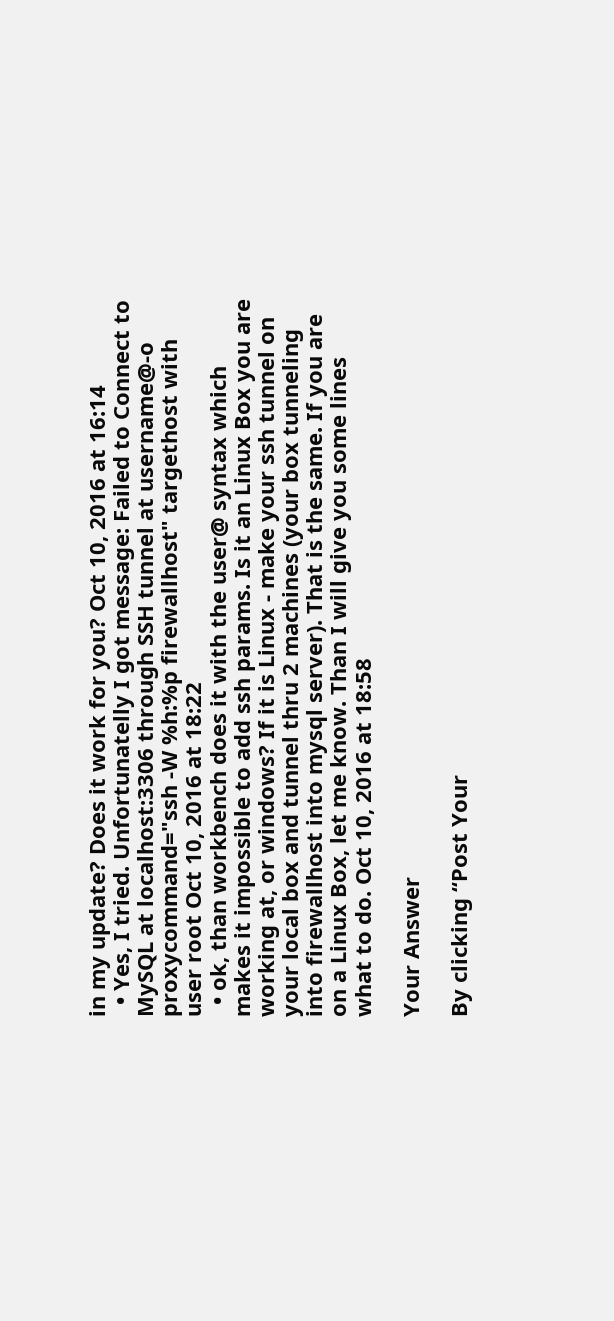in my update? Does it work for you? Oct 10, 2016 at 16:14
  • Yes, I tried. Unfortunatelly I got message: Failed to Connect to MySQL at localhost:3306 through SSH tunnel at username@-o proxycommand="ssh -W %h:%p firewallhost" targethost with user root Oct 10, 2016 at 18:22
  • ok, than workbench does it with the user@ syntax which makes it impossible to add ssh params. Is it an Linux Box you are working at, or windows? If it is Linux - make your ssh tunnel on your local box and tunnel thru 2 machines (your box tunneling into firewallhost into mysql server). That is the same. If you are on a Linux Box, let me know. Than I will give you some lines what to do. Oct 10, 2016 at 18:58

Your Answer

By clicking “Post Your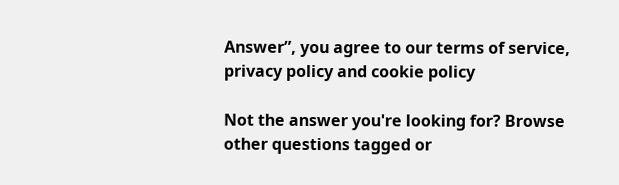Answer”, you agree to our terms of service, privacy policy and cookie policy

Not the answer you're looking for? Browse other questions tagged or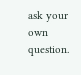ask your own question.